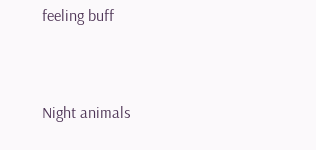feeling buff


Night animals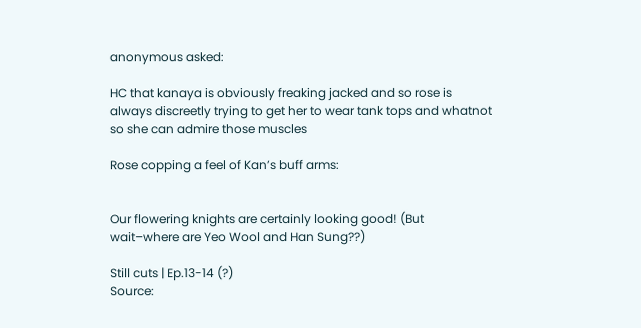anonymous asked:

HC that kanaya is obviously freaking jacked and so rose is always discreetly trying to get her to wear tank tops and whatnot so she can admire those muscles

Rose copping a feel of Kan’s buff arms:


Our flowering knights are certainly looking good! (But wait–where are Yeo Wool and Han Sung??)

Still cuts | Ep.13-14 (?)
Source: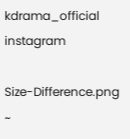kdrama_official instagram

Size-Difference.png ~